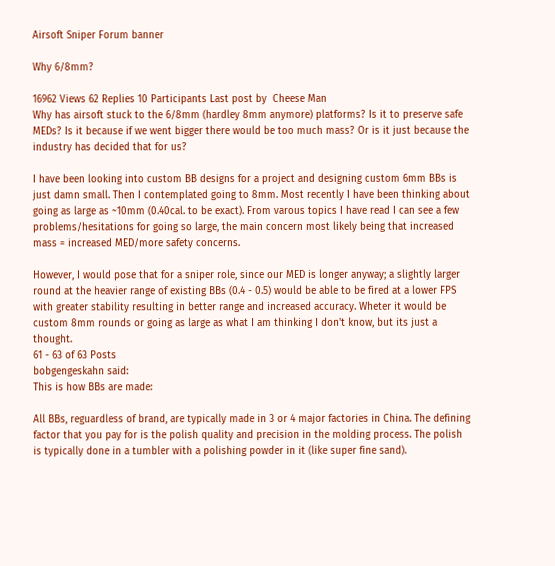Airsoft Sniper Forum banner

Why 6/8mm?

16962 Views 62 Replies 10 Participants Last post by  Cheese Man
Why has airsoft stuck to the 6/8mm (hardley 8mm anymore) platforms? Is it to preserve safe MEDs? Is it because if we went bigger there would be too much mass? Or is it just because the industry has decided that for us?

I have been looking into custom BB designs for a project and designing custom 6mm BBs is just damn small. Then I contemplated going to 8mm. Most recently I have been thinking about going as large as ~10mm (0.40cal. to be exact). From varous topics I have read I can see a few problems/hesitations for going so large, the main concern most likely being that increased mass = increased MED/more safety concerns.

However, I would pose that for a sniper role, since our MED is longer anyway; a slightly larger round at the heavier range of existing BBs (0.4 - 0.5) would be able to be fired at a lower FPS with greater stability resulting in better range and increased accuracy. Wheter it would be custom 8mm rounds or going as large as what I am thinking I don't know, but its just a thought.
61 - 63 of 63 Posts
bobgengeskahn said:
This is how BBs are made:

All BBs, reguardless of brand, are typically made in 3 or 4 major factories in China. The defining factor that you pay for is the polish quality and precision in the molding process. The polish is typically done in a tumbler with a polishing powder in it (like super fine sand).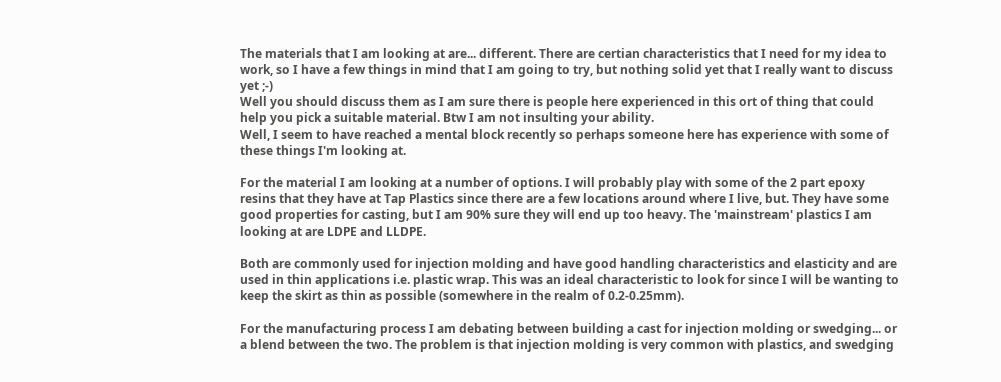The materials that I am looking at are... different. There are certian characteristics that I need for my idea to work, so I have a few things in mind that I am going to try, but nothing solid yet that I really want to discuss yet ;-)
Well you should discuss them as I am sure there is people here experienced in this ort of thing that could help you pick a suitable material. Btw I am not insulting your ability.
Well, I seem to have reached a mental block recently so perhaps someone here has experience with some of these things I'm looking at.

For the material I am looking at a number of options. I will probably play with some of the 2 part epoxy resins that they have at Tap Plastics since there are a few locations around where I live, but. They have some good properties for casting, but I am 90% sure they will end up too heavy. The 'mainstream' plastics I am looking at are LDPE and LLDPE.

Both are commonly used for injection molding and have good handling characteristics and elasticity and are used in thin applications i.e. plastic wrap. This was an ideal characteristic to look for since I will be wanting to keep the skirt as thin as possible (somewhere in the realm of 0.2-0.25mm).

For the manufacturing process I am debating between building a cast for injection molding or swedging... or a blend between the two. The problem is that injection molding is very common with plastics, and swedging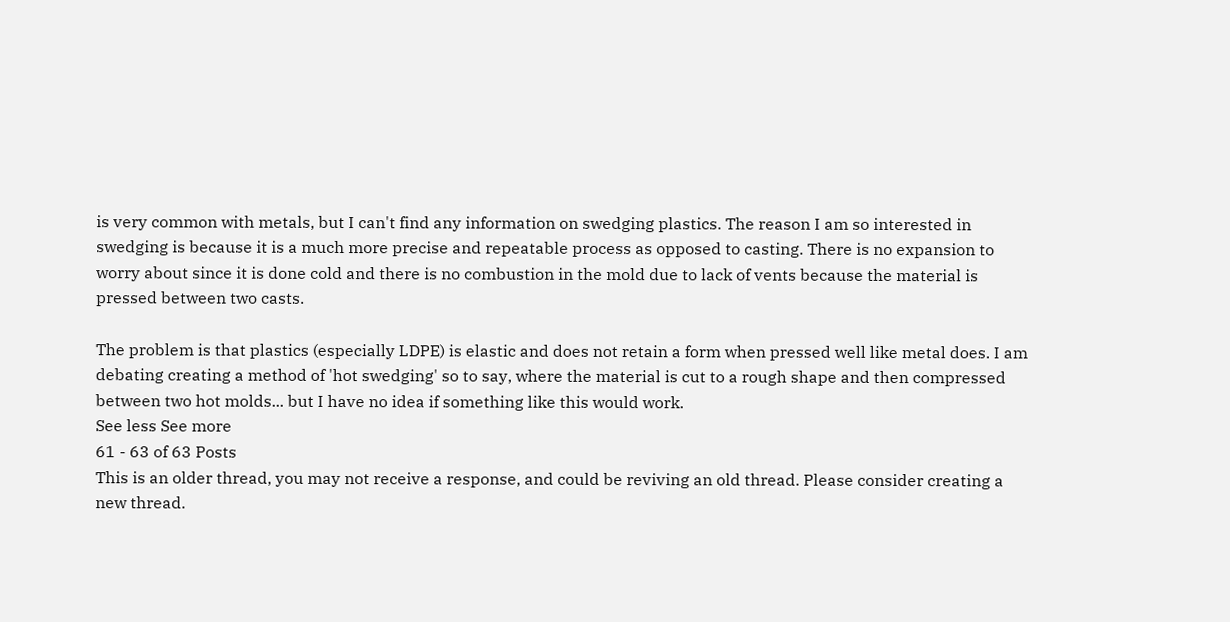is very common with metals, but I can't find any information on swedging plastics. The reason I am so interested in swedging is because it is a much more precise and repeatable process as opposed to casting. There is no expansion to worry about since it is done cold and there is no combustion in the mold due to lack of vents because the material is pressed between two casts.

The problem is that plastics (especially LDPE) is elastic and does not retain a form when pressed well like metal does. I am debating creating a method of 'hot swedging' so to say, where the material is cut to a rough shape and then compressed between two hot molds... but I have no idea if something like this would work.
See less See more
61 - 63 of 63 Posts
This is an older thread, you may not receive a response, and could be reviving an old thread. Please consider creating a new thread.